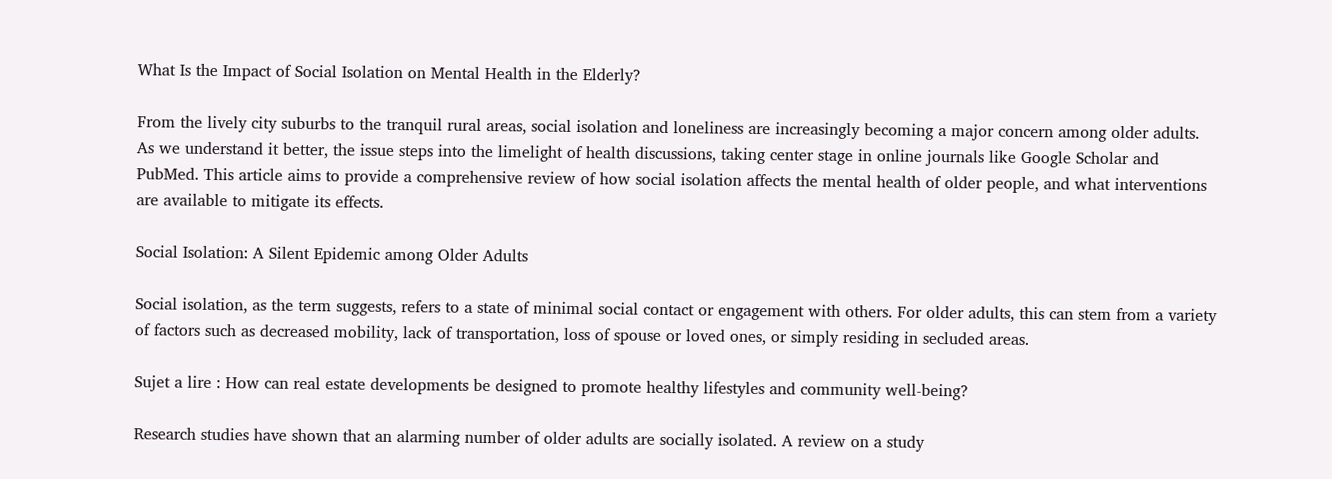What Is the Impact of Social Isolation on Mental Health in the Elderly?

From the lively city suburbs to the tranquil rural areas, social isolation and loneliness are increasingly becoming a major concern among older adults. As we understand it better, the issue steps into the limelight of health discussions, taking center stage in online journals like Google Scholar and PubMed. This article aims to provide a comprehensive review of how social isolation affects the mental health of older people, and what interventions are available to mitigate its effects.

Social Isolation: A Silent Epidemic among Older Adults

Social isolation, as the term suggests, refers to a state of minimal social contact or engagement with others. For older adults, this can stem from a variety of factors such as decreased mobility, lack of transportation, loss of spouse or loved ones, or simply residing in secluded areas.

Sujet a lire : How can real estate developments be designed to promote healthy lifestyles and community well-being?

Research studies have shown that an alarming number of older adults are socially isolated. A review on a study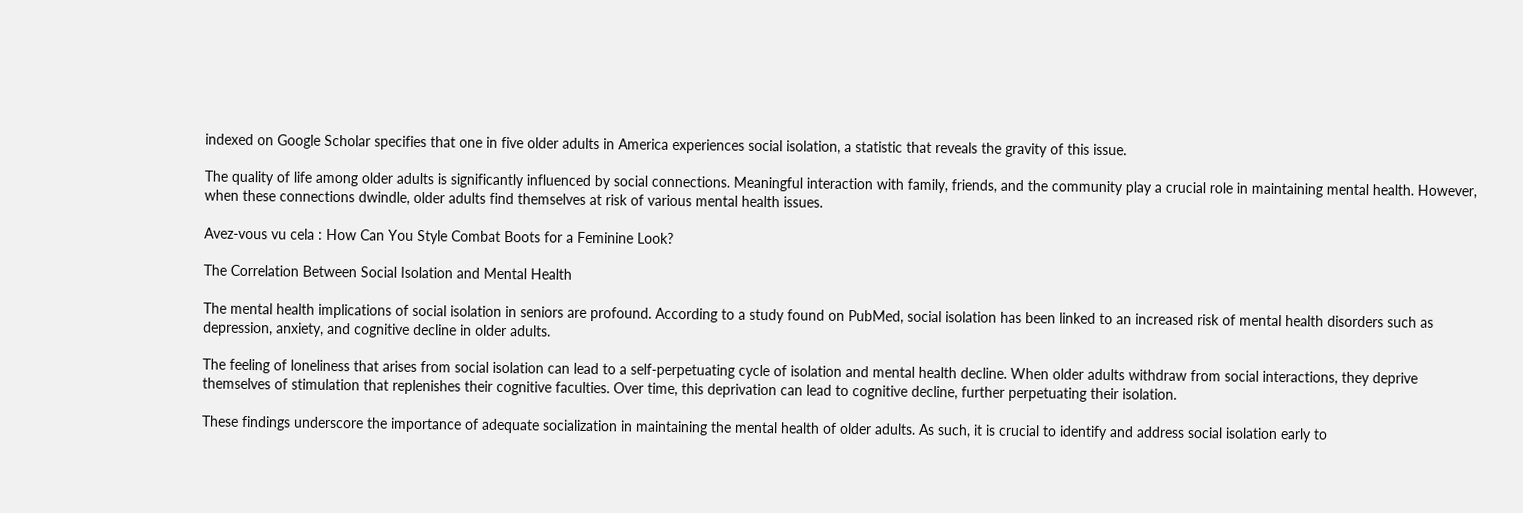indexed on Google Scholar specifies that one in five older adults in America experiences social isolation, a statistic that reveals the gravity of this issue.

The quality of life among older adults is significantly influenced by social connections. Meaningful interaction with family, friends, and the community play a crucial role in maintaining mental health. However, when these connections dwindle, older adults find themselves at risk of various mental health issues.

Avez-vous vu cela : How Can You Style Combat Boots for a Feminine Look?

The Correlation Between Social Isolation and Mental Health

The mental health implications of social isolation in seniors are profound. According to a study found on PubMed, social isolation has been linked to an increased risk of mental health disorders such as depression, anxiety, and cognitive decline in older adults.

The feeling of loneliness that arises from social isolation can lead to a self-perpetuating cycle of isolation and mental health decline. When older adults withdraw from social interactions, they deprive themselves of stimulation that replenishes their cognitive faculties. Over time, this deprivation can lead to cognitive decline, further perpetuating their isolation.

These findings underscore the importance of adequate socialization in maintaining the mental health of older adults. As such, it is crucial to identify and address social isolation early to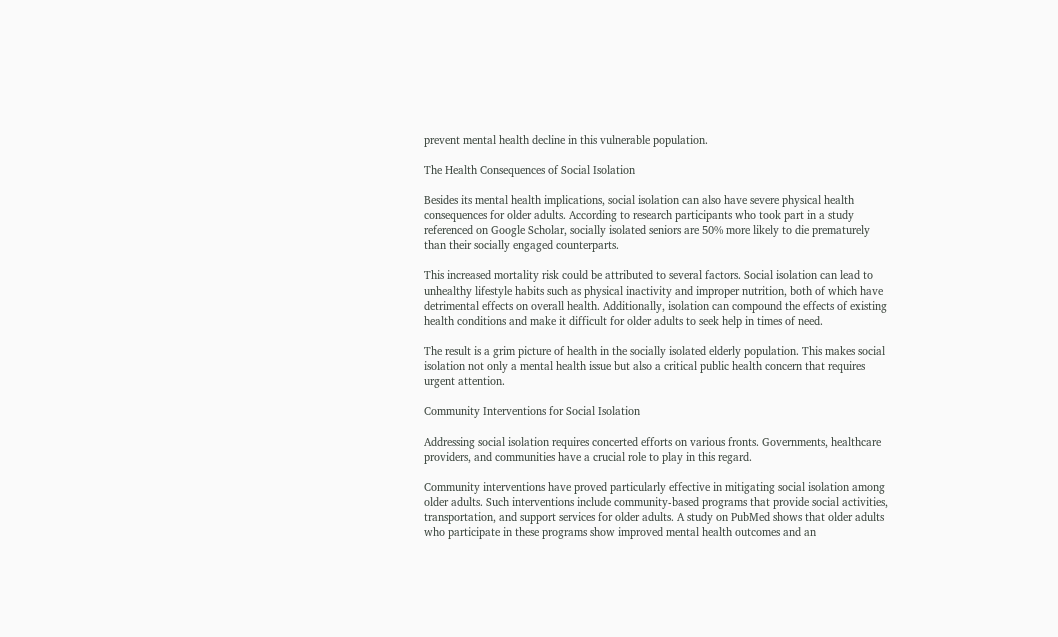prevent mental health decline in this vulnerable population.

The Health Consequences of Social Isolation

Besides its mental health implications, social isolation can also have severe physical health consequences for older adults. According to research participants who took part in a study referenced on Google Scholar, socially isolated seniors are 50% more likely to die prematurely than their socially engaged counterparts.

This increased mortality risk could be attributed to several factors. Social isolation can lead to unhealthy lifestyle habits such as physical inactivity and improper nutrition, both of which have detrimental effects on overall health. Additionally, isolation can compound the effects of existing health conditions and make it difficult for older adults to seek help in times of need.

The result is a grim picture of health in the socially isolated elderly population. This makes social isolation not only a mental health issue but also a critical public health concern that requires urgent attention.

Community Interventions for Social Isolation

Addressing social isolation requires concerted efforts on various fronts. Governments, healthcare providers, and communities have a crucial role to play in this regard.

Community interventions have proved particularly effective in mitigating social isolation among older adults. Such interventions include community-based programs that provide social activities, transportation, and support services for older adults. A study on PubMed shows that older adults who participate in these programs show improved mental health outcomes and an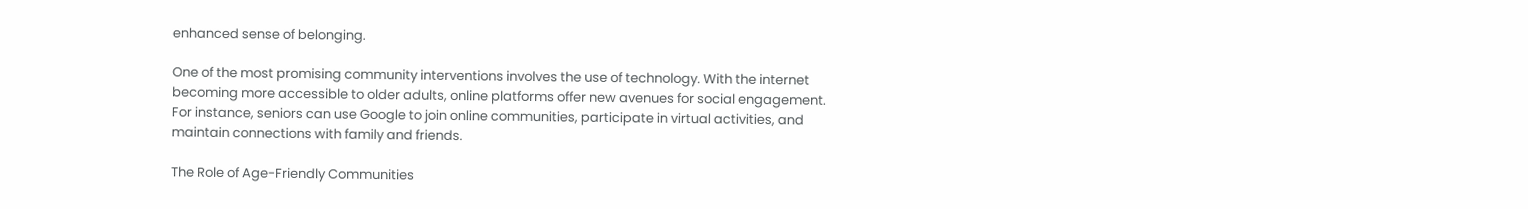enhanced sense of belonging.

One of the most promising community interventions involves the use of technology. With the internet becoming more accessible to older adults, online platforms offer new avenues for social engagement. For instance, seniors can use Google to join online communities, participate in virtual activities, and maintain connections with family and friends.

The Role of Age-Friendly Communities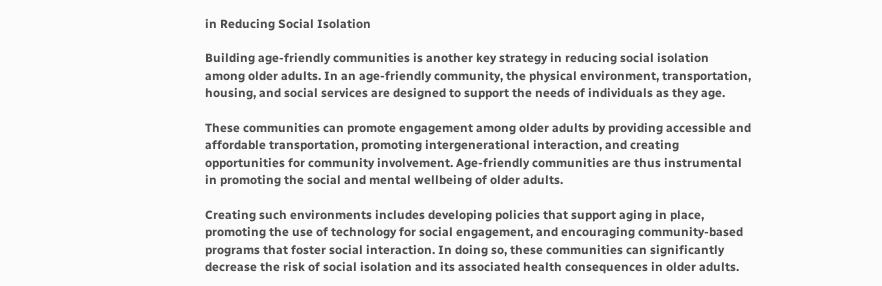in Reducing Social Isolation

Building age-friendly communities is another key strategy in reducing social isolation among older adults. In an age-friendly community, the physical environment, transportation, housing, and social services are designed to support the needs of individuals as they age.

These communities can promote engagement among older adults by providing accessible and affordable transportation, promoting intergenerational interaction, and creating opportunities for community involvement. Age-friendly communities are thus instrumental in promoting the social and mental wellbeing of older adults.

Creating such environments includes developing policies that support aging in place, promoting the use of technology for social engagement, and encouraging community-based programs that foster social interaction. In doing so, these communities can significantly decrease the risk of social isolation and its associated health consequences in older adults.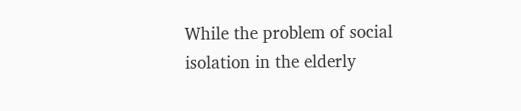While the problem of social isolation in the elderly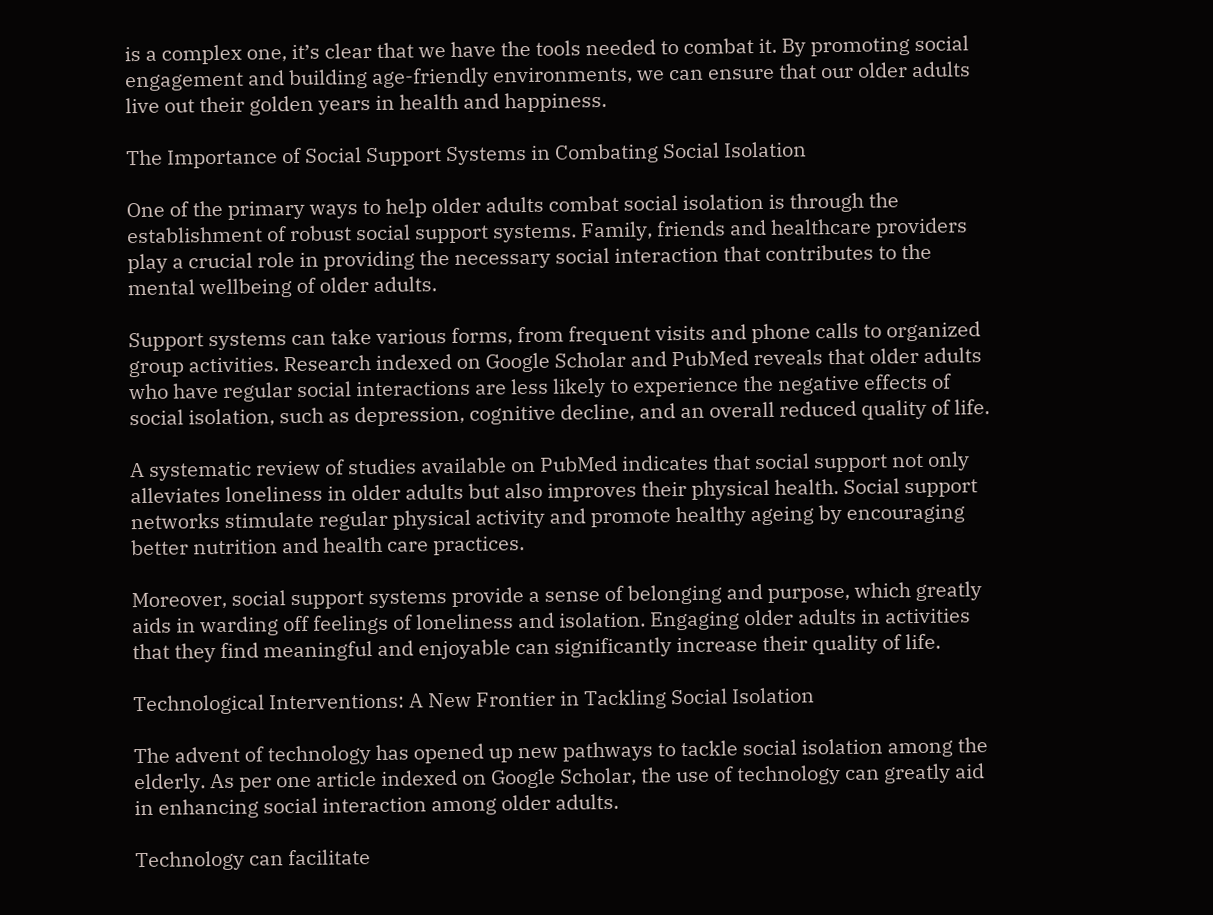is a complex one, it’s clear that we have the tools needed to combat it. By promoting social engagement and building age-friendly environments, we can ensure that our older adults live out their golden years in health and happiness.

The Importance of Social Support Systems in Combating Social Isolation

One of the primary ways to help older adults combat social isolation is through the establishment of robust social support systems. Family, friends and healthcare providers play a crucial role in providing the necessary social interaction that contributes to the mental wellbeing of older adults.

Support systems can take various forms, from frequent visits and phone calls to organized group activities. Research indexed on Google Scholar and PubMed reveals that older adults who have regular social interactions are less likely to experience the negative effects of social isolation, such as depression, cognitive decline, and an overall reduced quality of life.

A systematic review of studies available on PubMed indicates that social support not only alleviates loneliness in older adults but also improves their physical health. Social support networks stimulate regular physical activity and promote healthy ageing by encouraging better nutrition and health care practices.

Moreover, social support systems provide a sense of belonging and purpose, which greatly aids in warding off feelings of loneliness and isolation. Engaging older adults in activities that they find meaningful and enjoyable can significantly increase their quality of life.

Technological Interventions: A New Frontier in Tackling Social Isolation

The advent of technology has opened up new pathways to tackle social isolation among the elderly. As per one article indexed on Google Scholar, the use of technology can greatly aid in enhancing social interaction among older adults.

Technology can facilitate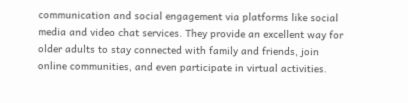communication and social engagement via platforms like social media and video chat services. They provide an excellent way for older adults to stay connected with family and friends, join online communities, and even participate in virtual activities.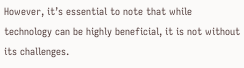However, it’s essential to note that while technology can be highly beneficial, it is not without its challenges.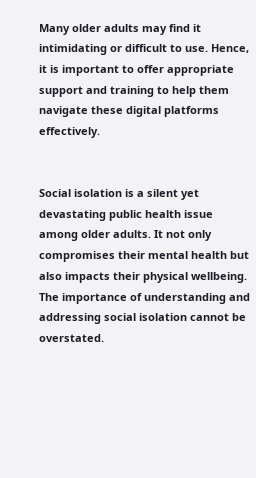Many older adults may find it intimidating or difficult to use. Hence, it is important to offer appropriate support and training to help them navigate these digital platforms effectively.


Social isolation is a silent yet devastating public health issue among older adults. It not only compromises their mental health but also impacts their physical wellbeing. The importance of understanding and addressing social isolation cannot be overstated.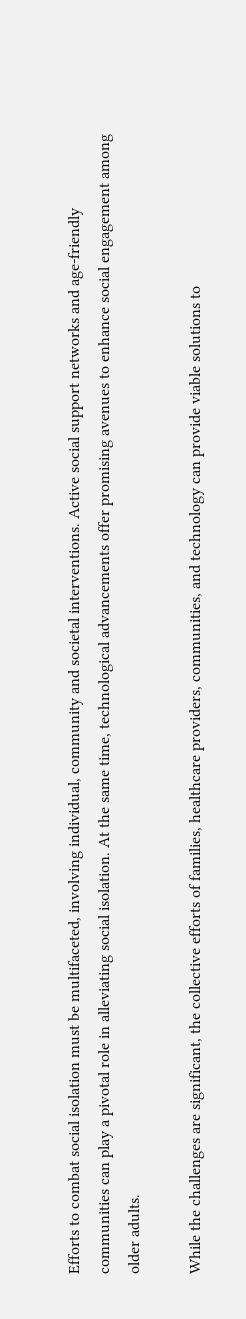Efforts to combat social isolation must be multifaceted, involving individual, community and societal interventions. Active social support networks and age-friendly communities can play a pivotal role in alleviating social isolation. At the same time, technological advancements offer promising avenues to enhance social engagement among older adults.

While the challenges are significant, the collective efforts of families, healthcare providers, communities, and technology can provide viable solutions to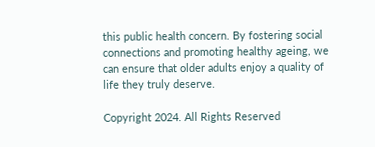this public health concern. By fostering social connections and promoting healthy ageing, we can ensure that older adults enjoy a quality of life they truly deserve.

Copyright 2024. All Rights Reserved